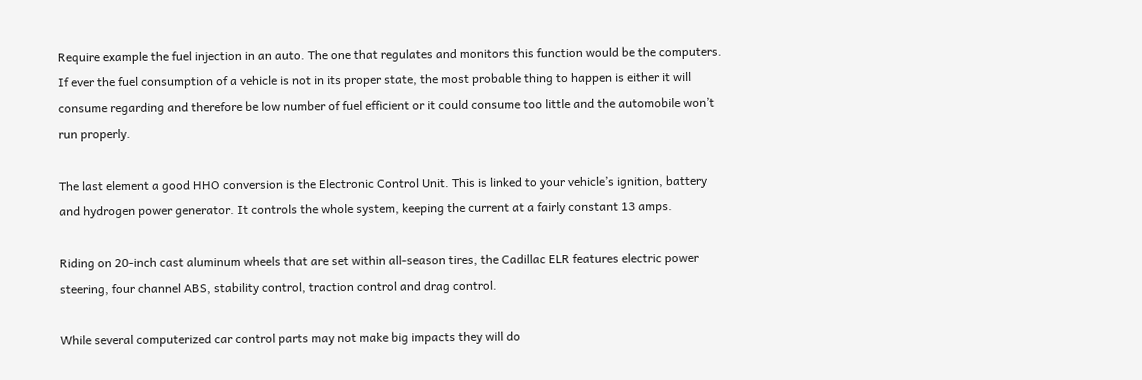Require example the fuel injection in an auto. The one that regulates and monitors this function would be the computers. If ever the fuel consumption of a vehicle is not in its proper state, the most probable thing to happen is either it will consume regarding and therefore be low number of fuel efficient or it could consume too little and the automobile won’t run properly.

The last element a good HHO conversion is the Electronic Control Unit. This is linked to your vehicle’s ignition, battery and hydrogen power generator. It controls the whole system, keeping the current at a fairly constant 13 amps.

Riding on 20-inch cast aluminum wheels that are set within all-season tires, the Cadillac ELR features electric power steering, four channel ABS, stability control, traction control and drag control.

While several computerized car control parts may not make big impacts they will do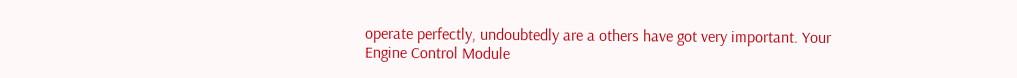operate perfectly, undoubtedly are a others have got very important. Your Engine Control Module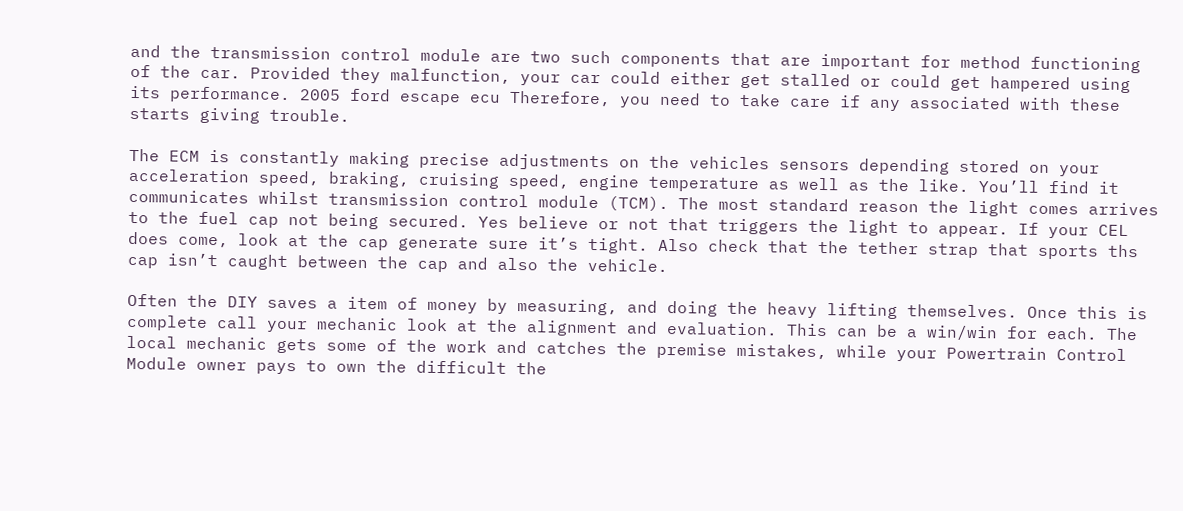and the transmission control module are two such components that are important for method functioning of the car. Provided they malfunction, your car could either get stalled or could get hampered using its performance. 2005 ford escape ecu Therefore, you need to take care if any associated with these starts giving trouble.

The ECM is constantly making precise adjustments on the vehicles sensors depending stored on your acceleration speed, braking, cruising speed, engine temperature as well as the like. You’ll find it communicates whilst transmission control module (TCM). The most standard reason the light comes arrives to the fuel cap not being secured. Yes believe or not that triggers the light to appear. If your CEL does come, look at the cap generate sure it’s tight. Also check that the tether strap that sports ths cap isn’t caught between the cap and also the vehicle.

Often the DIY saves a item of money by measuring, and doing the heavy lifting themselves. Once this is complete call your mechanic look at the alignment and evaluation. This can be a win/win for each. The local mechanic gets some of the work and catches the premise mistakes, while your Powertrain Control Module owner pays to own the difficult the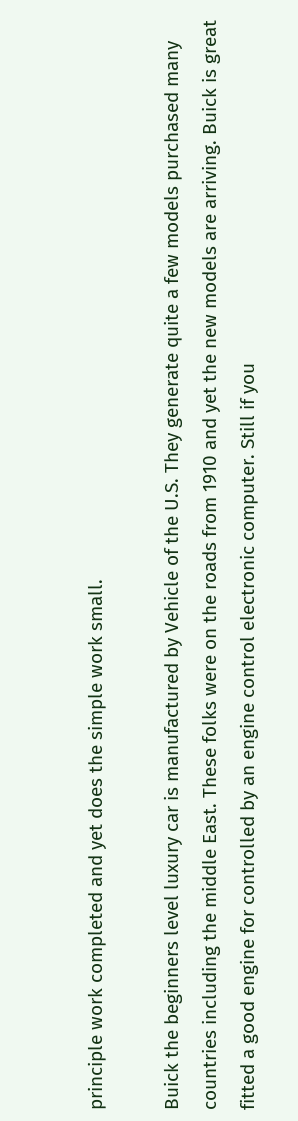principle work completed and yet does the simple work small.

Buick the beginners level luxury car is manufactured by Vehicle of the U.S. They generate quite a few models purchased many countries including the middle East. These folks were on the roads from 1910 and yet the new models are arriving. Buick is great fitted a good engine for controlled by an engine control electronic computer. Still if you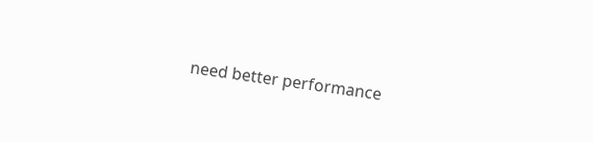need better performance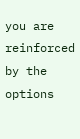you are reinforced by the options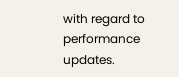with regard to performance updates.